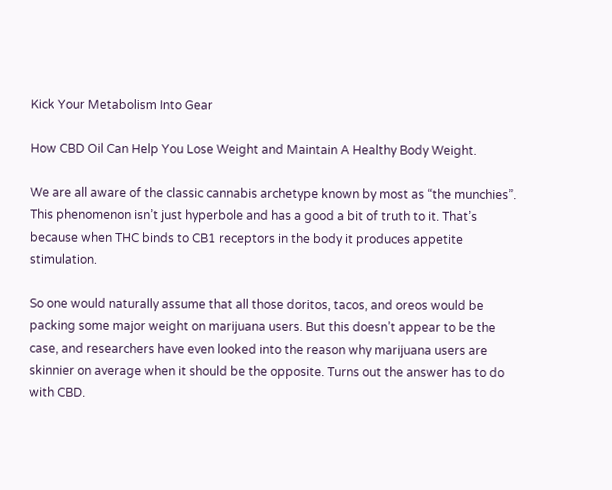Kick Your Metabolism Into Gear

How CBD Oil Can Help You Lose Weight and Maintain A Healthy Body Weight.

We are all aware of the classic cannabis archetype known by most as “the munchies”. This phenomenon isn’t just hyperbole and has a good a bit of truth to it. That’s because when THC binds to CB1 receptors in the body it produces appetite stimulation.

So one would naturally assume that all those doritos, tacos, and oreos would be packing some major weight on marijuana users. But this doesn’t appear to be the case, and researchers have even looked into the reason why marijuana users are skinnier on average when it should be the opposite. Turns out the answer has to do with CBD.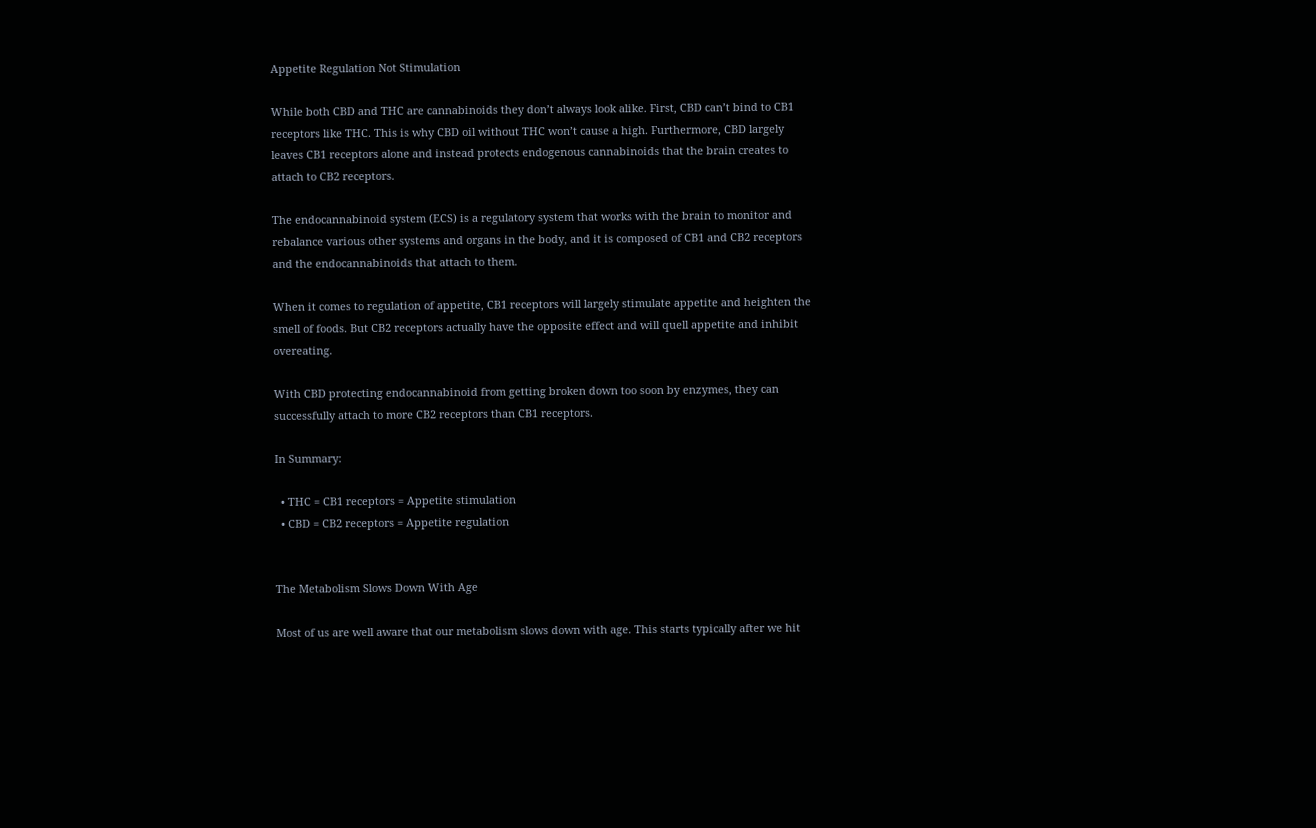Appetite Regulation Not Stimulation

While both CBD and THC are cannabinoids they don’t always look alike. First, CBD can’t bind to CB1 receptors like THC. This is why CBD oil without THC won’t cause a high. Furthermore, CBD largely leaves CB1 receptors alone and instead protects endogenous cannabinoids that the brain creates to attach to CB2 receptors.

The endocannabinoid system (ECS) is a regulatory system that works with the brain to monitor and rebalance various other systems and organs in the body, and it is composed of CB1 and CB2 receptors and the endocannabinoids that attach to them.

When it comes to regulation of appetite, CB1 receptors will largely stimulate appetite and heighten the smell of foods. But CB2 receptors actually have the opposite effect and will quell appetite and inhibit overeating.

With CBD protecting endocannabinoid from getting broken down too soon by enzymes, they can successfully attach to more CB2 receptors than CB1 receptors.

In Summary:

  • THC = CB1 receptors = Appetite stimulation
  • CBD = CB2 receptors = Appetite regulation


The Metabolism Slows Down With Age

Most of us are well aware that our metabolism slows down with age. This starts typically after we hit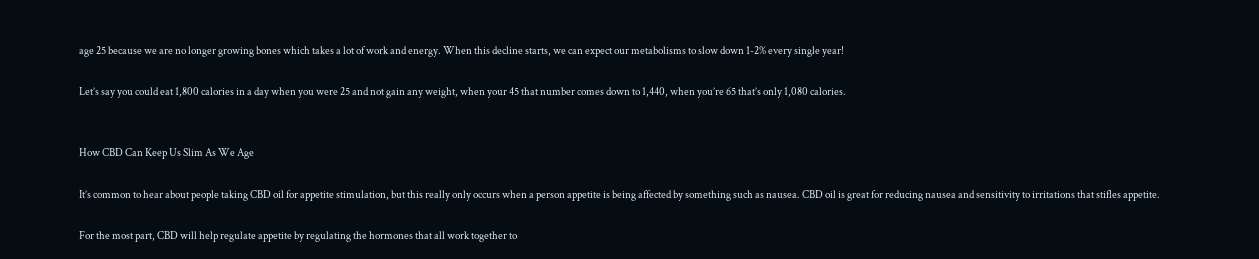age 25 because we are no longer growing bones which takes a lot of work and energy. When this decline starts, we can expect our metabolisms to slow down 1-2% every single year!

Let’s say you could eat 1,800 calories in a day when you were 25 and not gain any weight, when your 45 that number comes down to 1,440, when you’re 65 that’s only 1,080 calories.


How CBD Can Keep Us Slim As We Age

It’s common to hear about people taking CBD oil for appetite stimulation, but this really only occurs when a person appetite is being affected by something such as nausea. CBD oil is great for reducing nausea and sensitivity to irritations that stifles appetite.

For the most part, CBD will help regulate appetite by regulating the hormones that all work together to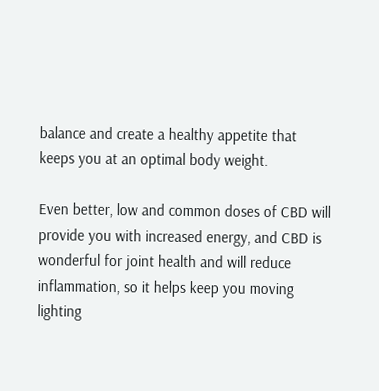balance and create a healthy appetite that keeps you at an optimal body weight.

Even better, low and common doses of CBD will provide you with increased energy, and CBD is wonderful for joint health and will reduce inflammation, so it helps keep you moving lighting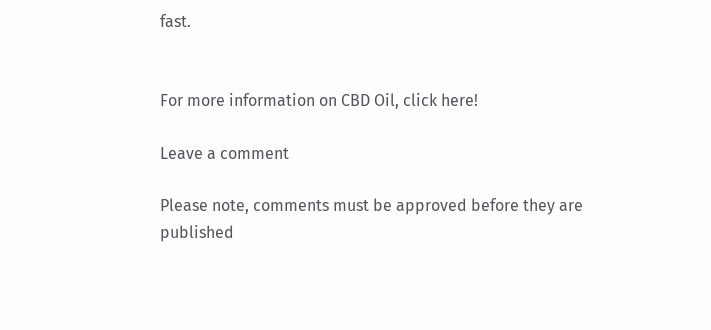fast.


For more information on CBD Oil, click here!

Leave a comment

Please note, comments must be approved before they are published